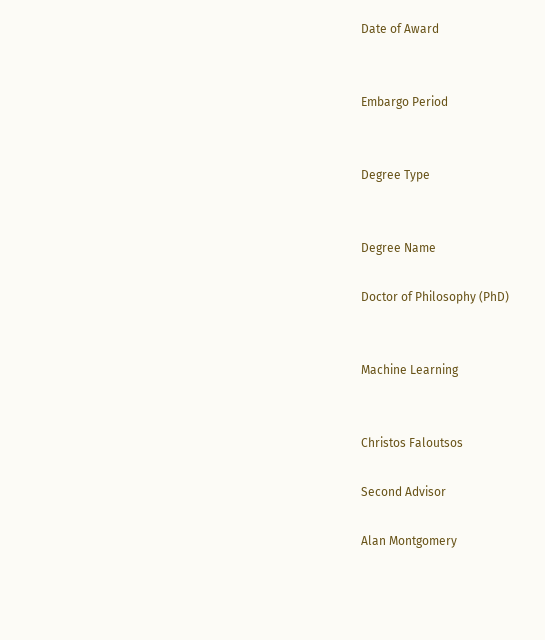Date of Award


Embargo Period


Degree Type


Degree Name

Doctor of Philosophy (PhD)


Machine Learning


Christos Faloutsos

Second Advisor

Alan Montgomery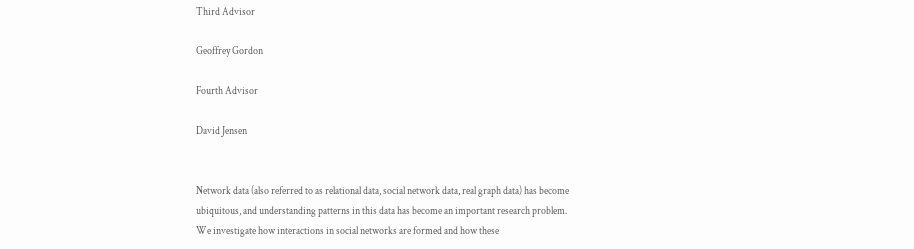Third Advisor

Geoffrey Gordon

Fourth Advisor

David Jensen


Network data (also referred to as relational data, social network data, real graph data) has become ubiquitous, and understanding patterns in this data has become an important research problem. We investigate how interactions in social networks are formed and how these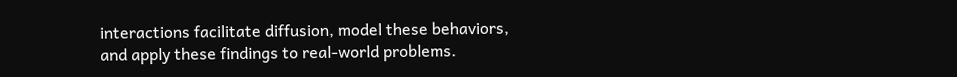interactions facilitate diffusion, model these behaviors, and apply these findings to real-world problems.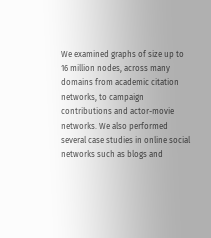We examined graphs of size up to 16 million nodes, across many domains from academic citation networks, to campaign contributions and actor-movie networks. We also performed several case studies in online social networks such as blogs and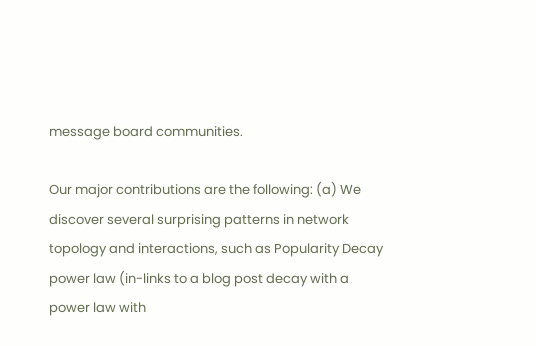message board communities.

Our major contributions are the following: (a) We discover several surprising patterns in network topology and interactions, such as Popularity Decay power law (in-links to a blog post decay with a power law with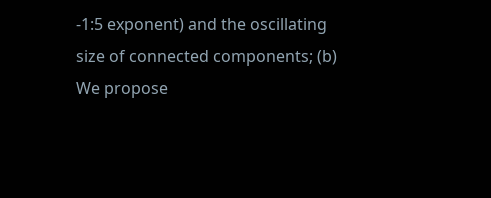-1:5 exponent) and the oscillating size of connected components; (b) We propose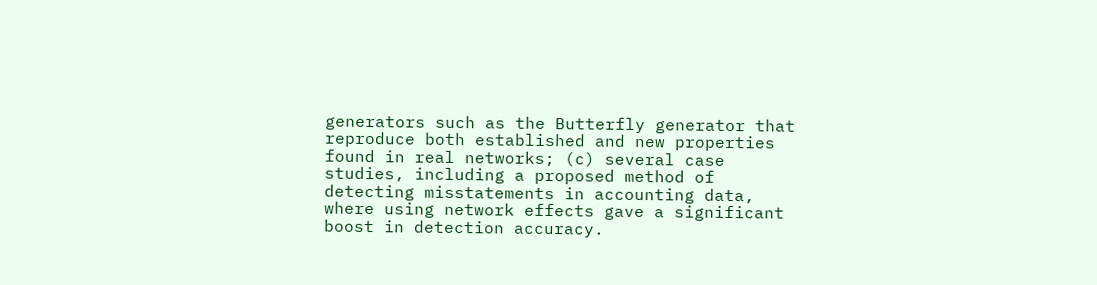generators such as the Butterfly generator that reproduce both established and new properties found in real networks; (c) several case studies, including a proposed method of detecting misstatements in accounting data, where using network effects gave a significant boost in detection accuracy.